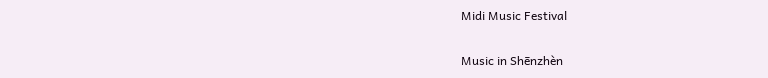Midi Music Festival

Music in Shēnzhèn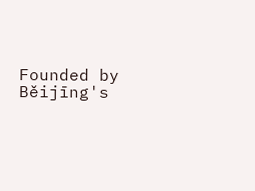Founded by Běijīng's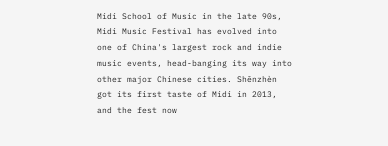Midi School of Music in the late 90s, Midi Music Festival has evolved into one of China's largest rock and indie music events, head-banging its way into other major Chinese cities. Shēnzhèn got its first taste of Midi in 2013, and the fest now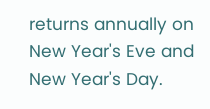returns annually on New Year's Eve and New Year's Day.